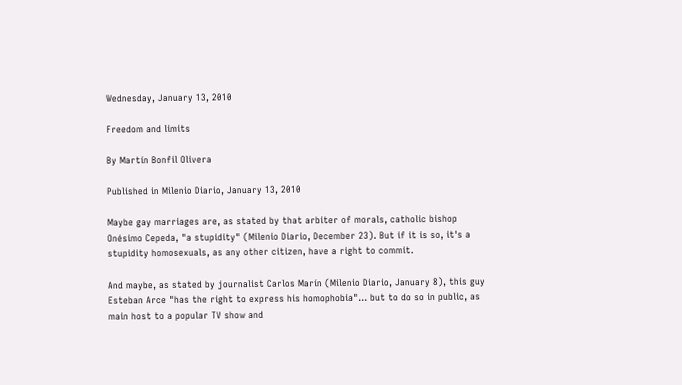Wednesday, January 13, 2010

Freedom and limits

By Martín Bonfil Olivera

Published in Milenio Diario, January 13, 2010

Maybe gay marriages are, as stated by that arbiter of morals, catholic bishop Onésimo Cepeda, "a stupidity" (Milenio Diario, December 23). But if it is so, it's a stupidity homosexuals, as any other citizen, have a right to commit.

And maybe, as stated by journalist Carlos Marín (Milenio Diario, January 8), this guy Esteban Arce "has the right to express his homophobia"… but to do so in public, as main host to a popular TV show and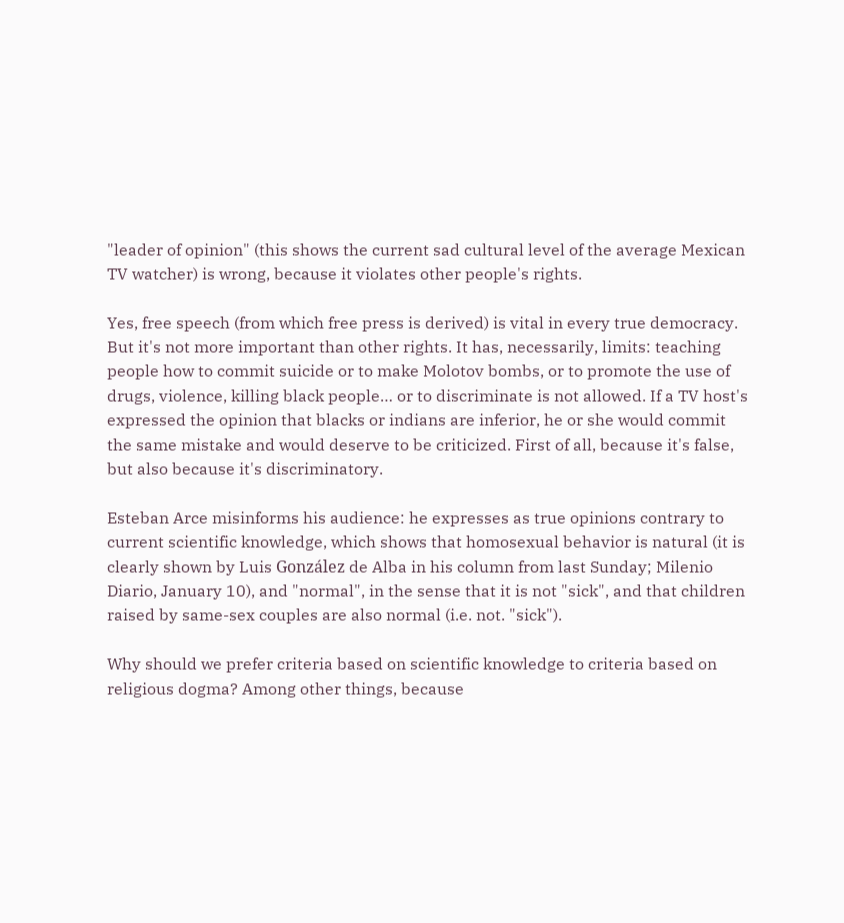"leader of opinion" (this shows the current sad cultural level of the average Mexican TV watcher) is wrong, because it violates other people's rights.

Yes, free speech (from which free press is derived) is vital in every true democracy. But it's not more important than other rights. It has, necessarily, limits: teaching people how to commit suicide or to make Molotov bombs, or to promote the use of drugs, violence, killing black people… or to discriminate is not allowed. If a TV host's expressed the opinion that blacks or indians are inferior, he or she would commit the same mistake and would deserve to be criticized. First of all, because it's false, but also because it's discriminatory.

Esteban Arce misinforms his audience: he expresses as true opinions contrary to current scientific knowledge, which shows that homosexual behavior is natural (it is clearly shown by Luis González de Alba in his column from last Sunday; Milenio Diario, January 10), and "normal", in the sense that it is not "sick", and that children raised by same-sex couples are also normal (i.e. not. "sick").

Why should we prefer criteria based on scientific knowledge to criteria based on religious dogma? Among other things, because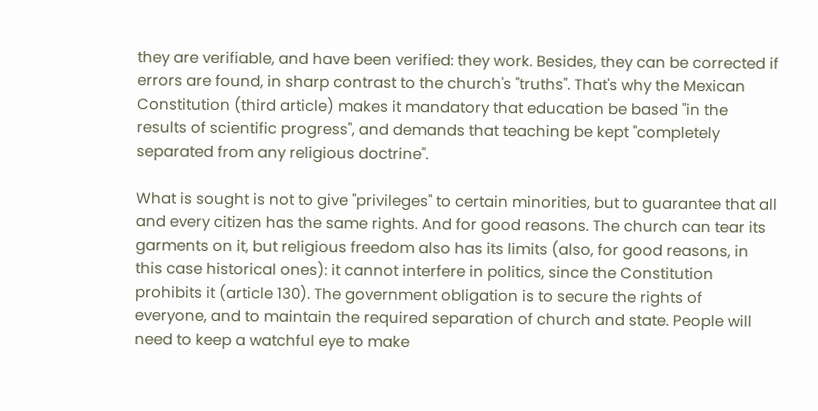they are verifiable, and have been verified: they work. Besides, they can be corrected if errors are found, in sharp contrast to the church's "truths". That's why the Mexican Constitution (third article) makes it mandatory that education be based "in the results of scientific progress", and demands that teaching be kept "completely separated from any religious doctrine".

What is sought is not to give "privileges" to certain minorities, but to guarantee that all and every citizen has the same rights. And for good reasons. The church can tear its garments on it, but religious freedom also has its limits (also, for good reasons, in this case historical ones): it cannot interfere in politics, since the Constitution prohibits it (article 130). The government obligation is to secure the rights of everyone, and to maintain the required separation of church and state. People will need to keep a watchful eye to make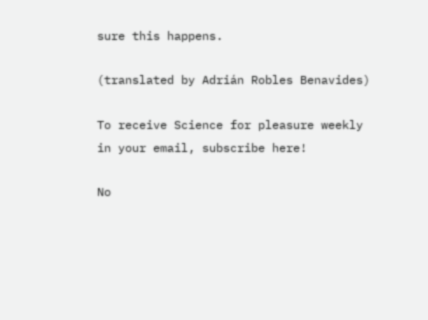sure this happens.

(translated by Adrián Robles Benavides)

To receive Science for pleasure weekly
in your email, subscribe here!

No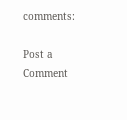comments:

Post a Comment